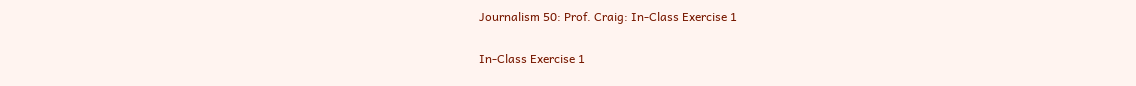Journalism 50: Prof. Craig: In-Class Exercise 1

In-Class Exercise 1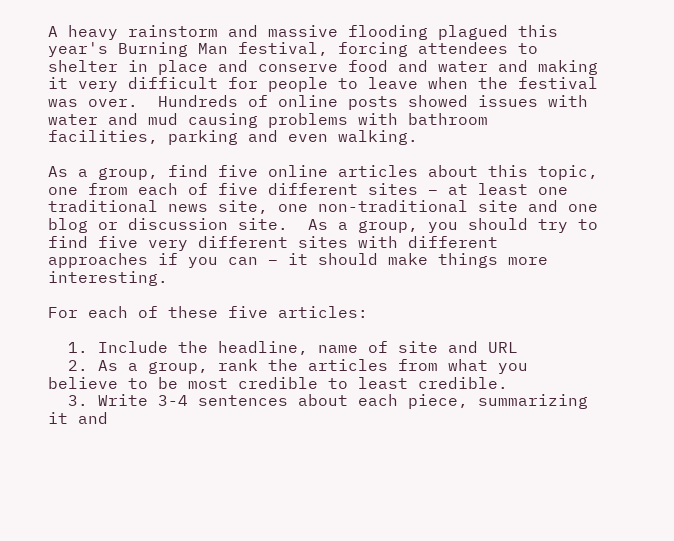A heavy rainstorm and massive flooding plagued this year's Burning Man festival, forcing attendees to shelter in place and conserve food and water and making it very difficult for people to leave when the festival was over.  Hundreds of online posts showed issues with water and mud causing problems with bathroom facilities, parking and even walking.

As a group, find five online articles about this topic, one from each of five different sites – at least one traditional news site, one non-traditional site and one blog or discussion site.  As a group, you should try to find five very different sites with different approaches if you can – it should make things more interesting.

For each of these five articles:

  1. Include the headline, name of site and URL
  2. As a group, rank the articles from what you believe to be most credible to least credible.
  3. Write 3-4 sentences about each piece, summarizing it and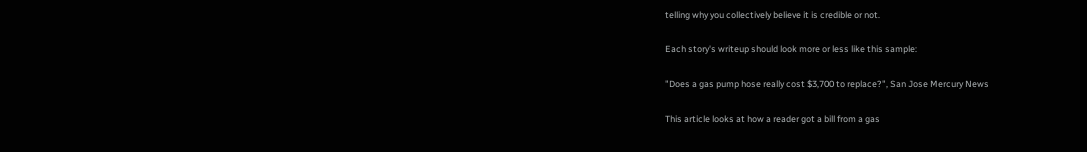telling why you collectively believe it is credible or not.

Each story's writeup should look more or less like this sample:

"Does a gas pump hose really cost $3,700 to replace?", San Jose Mercury News

This article looks at how a reader got a bill from a gas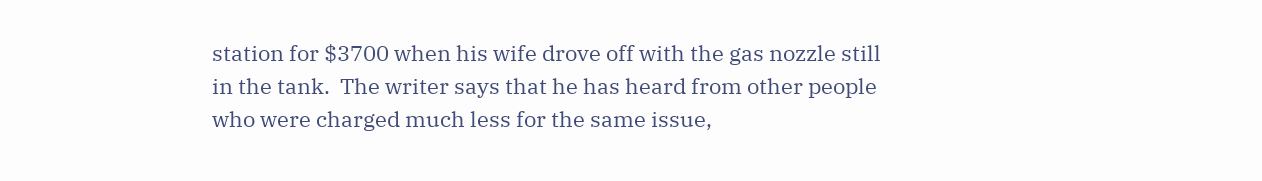station for $3700 when his wife drove off with the gas nozzle still in the tank.  The writer says that he has heard from other people who were charged much less for the same issue,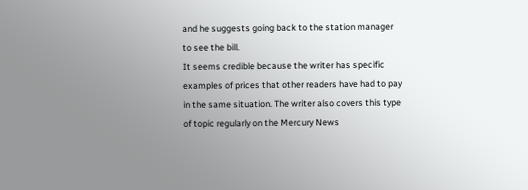and he suggests going back to the station manager to see the bill.
It seems credible because the writer has specific examples of prices that other readers have had to pay in the same situation. The writer also covers this type of topic regularly on the Mercury News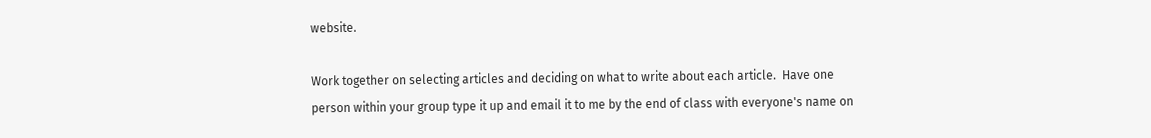website.

Work together on selecting articles and deciding on what to write about each article.  Have one person within your group type it up and email it to me by the end of class with everyone's name on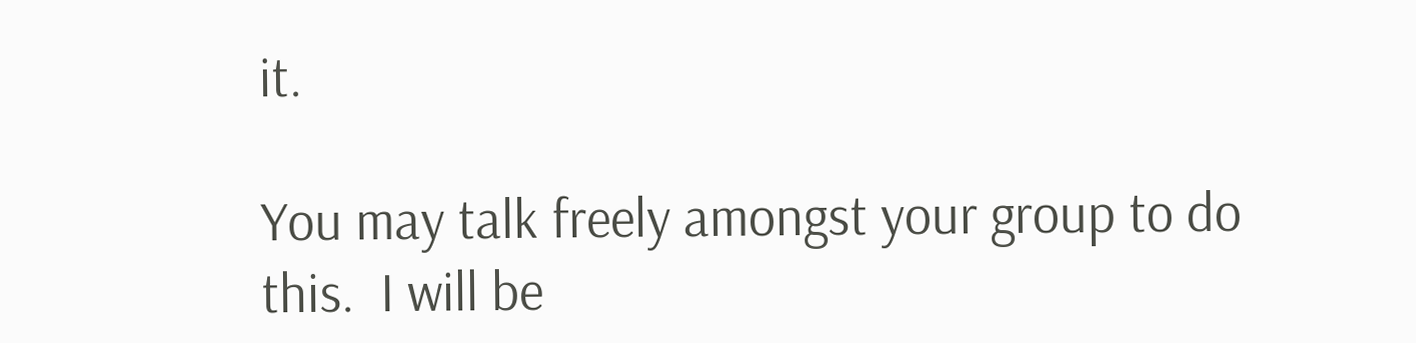it.

You may talk freely amongst your group to do this.  I will be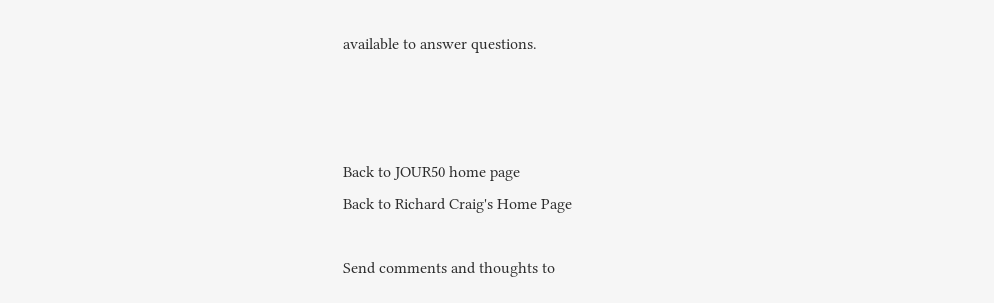available to answer questions.



Back to JOUR50 home page
Back to Richard Craig's Home Page

Send comments and thoughts to